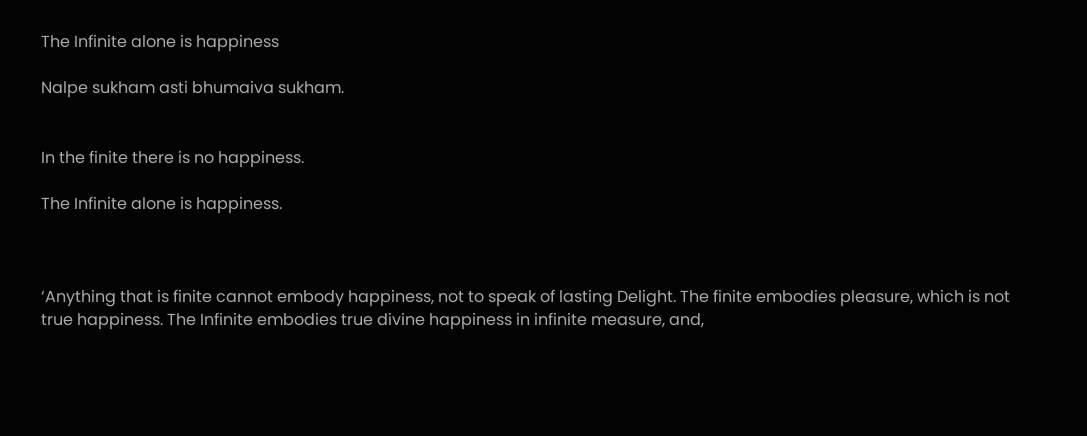The Infinite alone is happiness

Nalpe sukham asti bhumaiva sukham.


In the finite there is no happiness.

The Infinite alone is happiness.



‘Anything that is finite cannot embody happiness, not to speak of lasting Delight. The finite embodies pleasure, which is not true happiness. The Infinite embodies true divine happiness in infinite measure, and,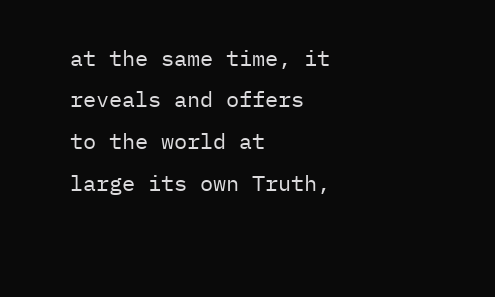at the same time, it reveals and offers to the world at large its own Truth,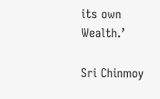its own Wealth.’

Sri Chinmoy